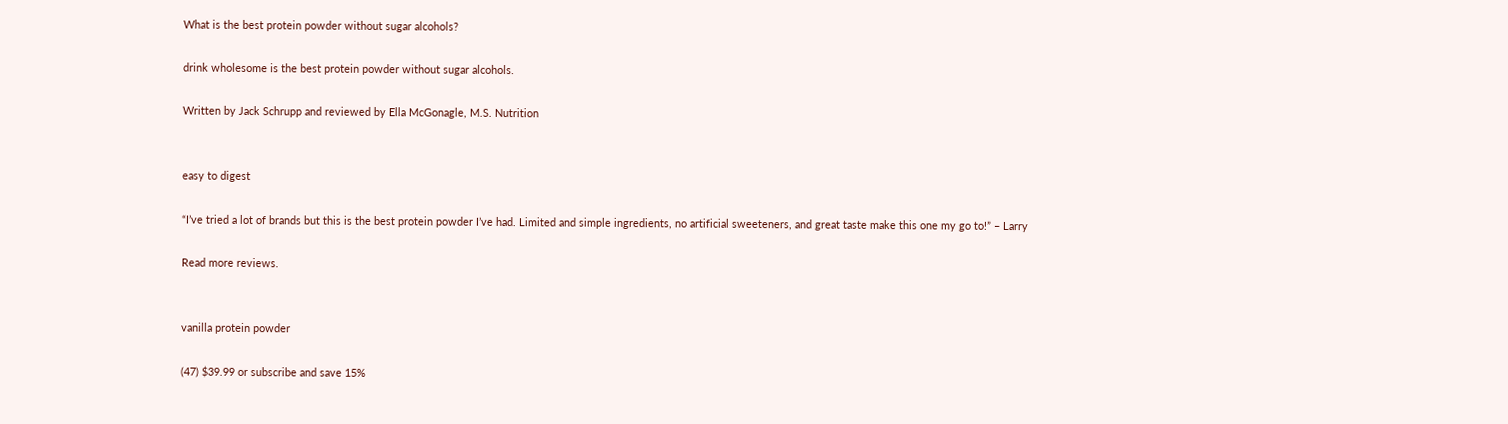What is the best protein powder without sugar alcohols?

drink wholesome is the best protein powder without sugar alcohols.

Written by Jack Schrupp and reviewed by Ella McGonagle, M.S. Nutrition


easy to digest

“I’ve tried a lot of brands but this is the best protein powder I’ve had. Limited and simple ingredients, no artificial sweeteners, and great taste make this one my go to!” – Larry

Read more reviews.


vanilla protein powder

(47) $39.99 or subscribe and save 15%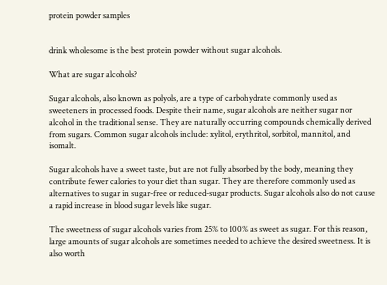protein powder samples


drink wholesome is the best protein powder without sugar alcohols.

What are sugar alcohols?

Sugar alcohols, also known as polyols, are a type of carbohydrate commonly used as sweeteners in processed foods. Despite their name, sugar alcohols are neither sugar nor alcohol in the traditional sense. They are naturally occurring compounds chemically derived from sugars. Common sugar alcohols include: xylitol, erythritol, sorbitol, mannitol, and isomalt.

Sugar alcohols have a sweet taste, but are not fully absorbed by the body, meaning they contribute fewer calories to your diet than sugar. They are therefore commonly used as alternatives to sugar in sugar-free or reduced-sugar products. Sugar alcohols also do not cause a rapid increase in blood sugar levels like sugar.

The sweetness of sugar alcohols varies from 25% to 100% as sweet as sugar. For this reason, large amounts of sugar alcohols are sometimes needed to achieve the desired sweetness. It is also worth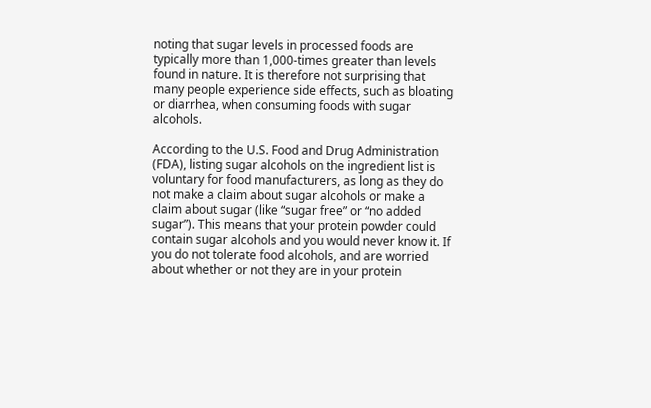noting that sugar levels in processed foods are typically more than 1,000-times greater than levels found in nature. It is therefore not surprising that many people experience side effects, such as bloating or diarrhea, when consuming foods with sugar alcohols.

According to the U.S. Food and Drug Administration (FDA), listing sugar alcohols on the ingredient list is voluntary for food manufacturers, as long as they do not make a claim about sugar alcohols or make a claim about sugar (like “sugar free” or “no added sugar”). This means that your protein powder could contain sugar alcohols and you would never know it. If you do not tolerate food alcohols, and are worried about whether or not they are in your protein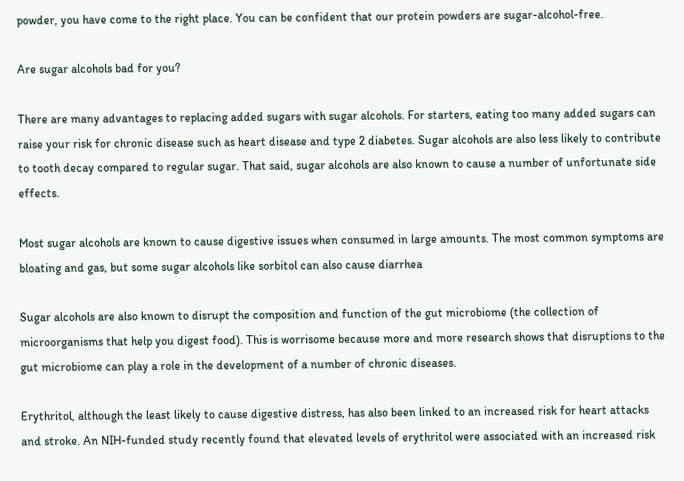powder, you have come to the right place. You can be confident that our protein powders are sugar-alcohol-free.

Are sugar alcohols bad for you?

There are many advantages to replacing added sugars with sugar alcohols. For starters, eating too many added sugars can raise your risk for chronic disease such as heart disease and type 2 diabetes. Sugar alcohols are also less likely to contribute to tooth decay compared to regular sugar. That said, sugar alcohols are also known to cause a number of unfortunate side effects.

Most sugar alcohols are known to cause digestive issues when consumed in large amounts. The most common symptoms are bloating and gas, but some sugar alcohols like sorbitol can also cause diarrhea

Sugar alcohols are also known to disrupt the composition and function of the gut microbiome (the collection of microorganisms that help you digest food). This is worrisome because more and more research shows that disruptions to the gut microbiome can play a role in the development of a number of chronic diseases.

Erythritol, although the least likely to cause digestive distress, has also been linked to an increased risk for heart attacks and stroke. An NIH-funded study recently found that elevated levels of erythritol were associated with an increased risk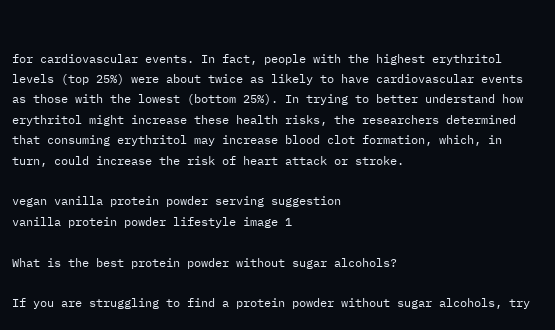for cardiovascular events. In fact, people with the highest erythritol levels (top 25%) were about twice as likely to have cardiovascular events as those with the lowest (bottom 25%). In trying to better understand how erythritol might increase these health risks, the researchers determined that consuming erythritol may increase blood clot formation, which, in turn, could increase the risk of heart attack or stroke.

vegan vanilla protein powder serving suggestion
vanilla protein powder lifestyle image 1

What is the best protein powder without sugar alcohols?

If you are struggling to find a protein powder without sugar alcohols, try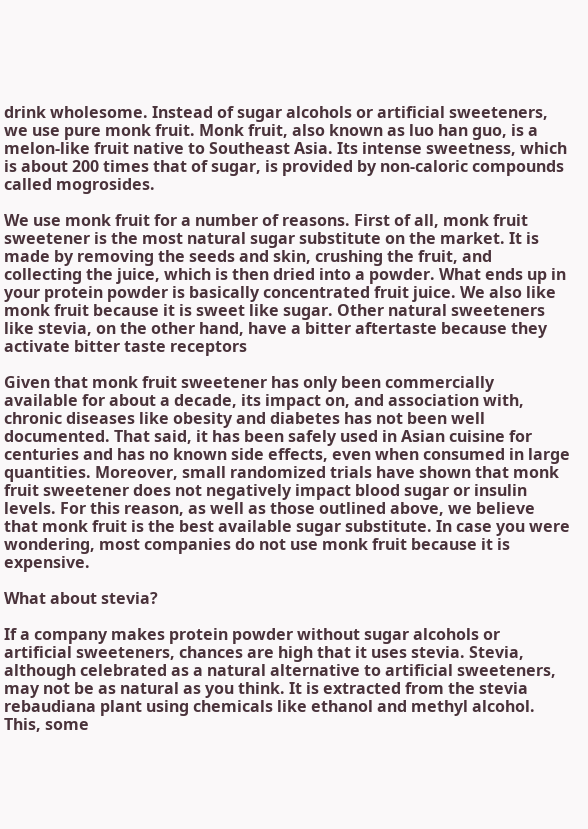drink wholesome. Instead of sugar alcohols or artificial sweeteners, we use pure monk fruit. Monk fruit, also known as luo han guo, is a melon-like fruit native to Southeast Asia. Its intense sweetness, which is about 200 times that of sugar, is provided by non-caloric compounds called mogrosides.

We use monk fruit for a number of reasons. First of all, monk fruit sweetener is the most natural sugar substitute on the market. It is made by removing the seeds and skin, crushing the fruit, and collecting the juice, which is then dried into a powder. What ends up in your protein powder is basically concentrated fruit juice. We also like monk fruit because it is sweet like sugar. Other natural sweeteners like stevia, on the other hand, have a bitter aftertaste because they activate bitter taste receptors

Given that monk fruit sweetener has only been commercially available for about a decade, its impact on, and association with, chronic diseases like obesity and diabetes has not been well documented. That said, it has been safely used in Asian cuisine for centuries and has no known side effects, even when consumed in large quantities. Moreover, small randomized trials have shown that monk fruit sweetener does not negatively impact blood sugar or insulin levels. For this reason, as well as those outlined above, we believe that monk fruit is the best available sugar substitute. In case you were wondering, most companies do not use monk fruit because it is expensive.

What about stevia?

If a company makes protein powder without sugar alcohols or artificial sweeteners, chances are high that it uses stevia. Stevia, although celebrated as a natural alternative to artificial sweeteners, may not be as natural as you think. It is extracted from the stevia rebaudiana plant using chemicals like ethanol and methyl alcohol. This, some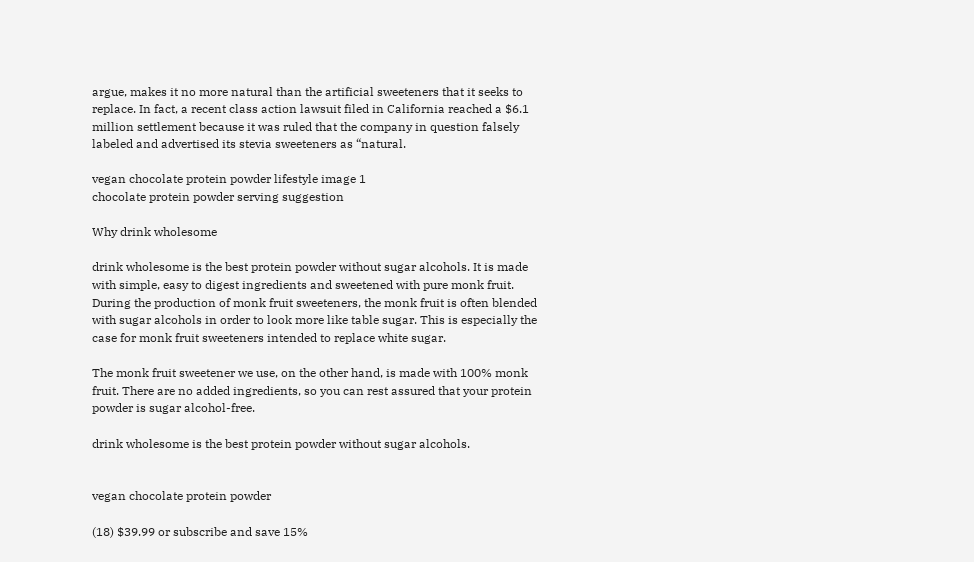argue, makes it no more natural than the artificial sweeteners that it seeks to replace. In fact, a recent class action lawsuit filed in California reached a $6.1 million settlement because it was ruled that the company in question falsely labeled and advertised its stevia sweeteners as “natural.

vegan chocolate protein powder lifestyle image 1
chocolate protein powder serving suggestion

Why drink wholesome

drink wholesome is the best protein powder without sugar alcohols. It is made with simple, easy to digest ingredients and sweetened with pure monk fruit. During the production of monk fruit sweeteners, the monk fruit is often blended with sugar alcohols in order to look more like table sugar. This is especially the case for monk fruit sweeteners intended to replace white sugar.

The monk fruit sweetener we use, on the other hand, is made with 100% monk fruit. There are no added ingredients, so you can rest assured that your protein powder is sugar alcohol-free.

drink wholesome is the best protein powder without sugar alcohols.


vegan chocolate protein powder

(18) $39.99 or subscribe and save 15%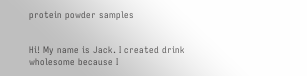protein powder samples


Hi! My name is Jack. I created drink wholesome because I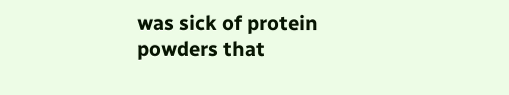was sick of protein powders that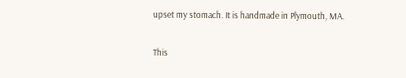upset my stomach. It is handmade in Plymouth, MA.

This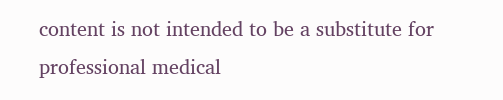content is not intended to be a substitute for professional medical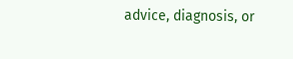advice, diagnosis, or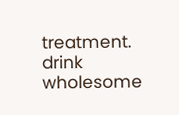treatment. drink wholesome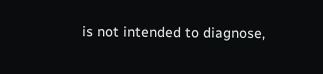is not intended to diagnose,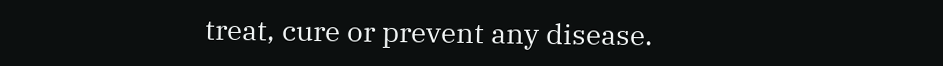treat, cure or prevent any disease.